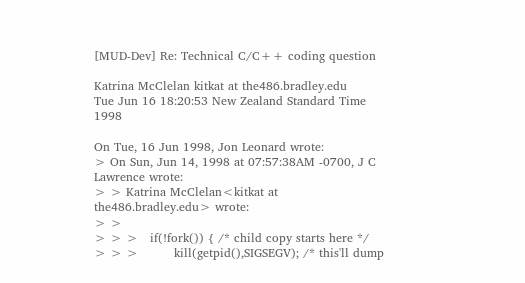[MUD-Dev] Re: Technical C/C++ coding question

Katrina McClelan kitkat at the486.bradley.edu
Tue Jun 16 18:20:53 New Zealand Standard Time 1998

On Tue, 16 Jun 1998, Jon Leonard wrote:
> On Sun, Jun 14, 1998 at 07:57:38AM -0700, J C Lawrence wrote:
> > Katrina McClelan<kitkat at the486.bradley.edu> wrote:
> >
> > >   if(!fork()) { /* child copy starts here */
> > >         kill(getpid(),SIGSEGV); /* this'll dump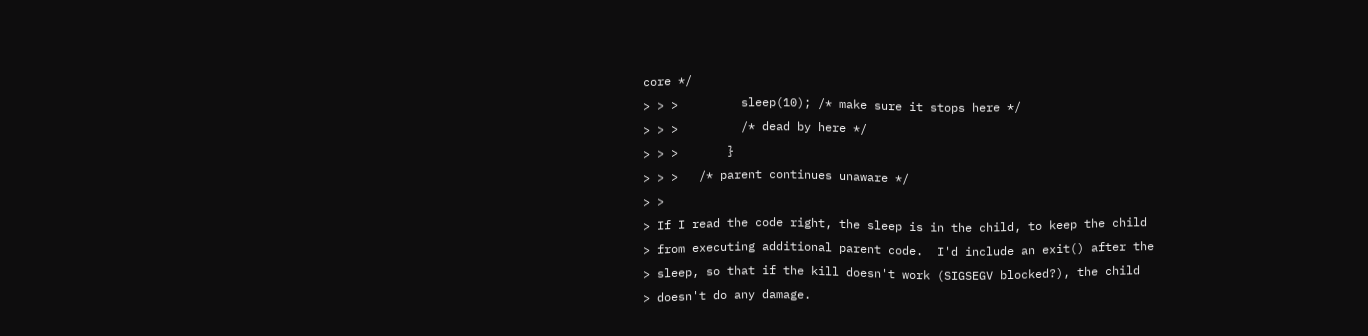core */
> > >         sleep(10); /* make sure it stops here */
> > >         /* dead by here */
> > >       }
> > >   /* parent continues unaware */
> >
> If I read the code right, the sleep is in the child, to keep the child
> from executing additional parent code.  I'd include an exit() after the
> sleep, so that if the kill doesn't work (SIGSEGV blocked?), the child
> doesn't do any damage.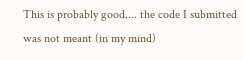This is probably good.... the code I submitted was not meant (in my mind)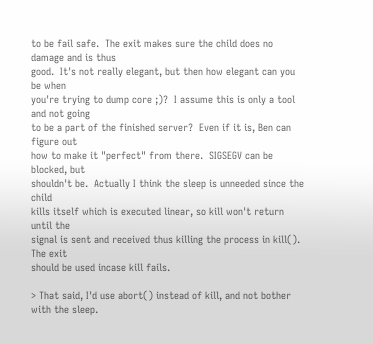to be fail safe.  The exit makes sure the child does no damage and is thus
good.  It's not really elegant, but then how elegant can you be when
you're trying to dump core ;)?  I assume this is only a tool and not going
to be a part of the finished server?  Even if it is, Ben can figure out
how to make it "perfect" from there.  SIGSEGV can be blocked, but
shouldn't be.  Actually I think the sleep is unneeded since the child
kills itself which is executed linear, so kill won't return until the
signal is sent and received thus killing the process in kill().  The exit
should be used incase kill fails.

> That said, I'd use abort() instead of kill, and not bother with the sleep.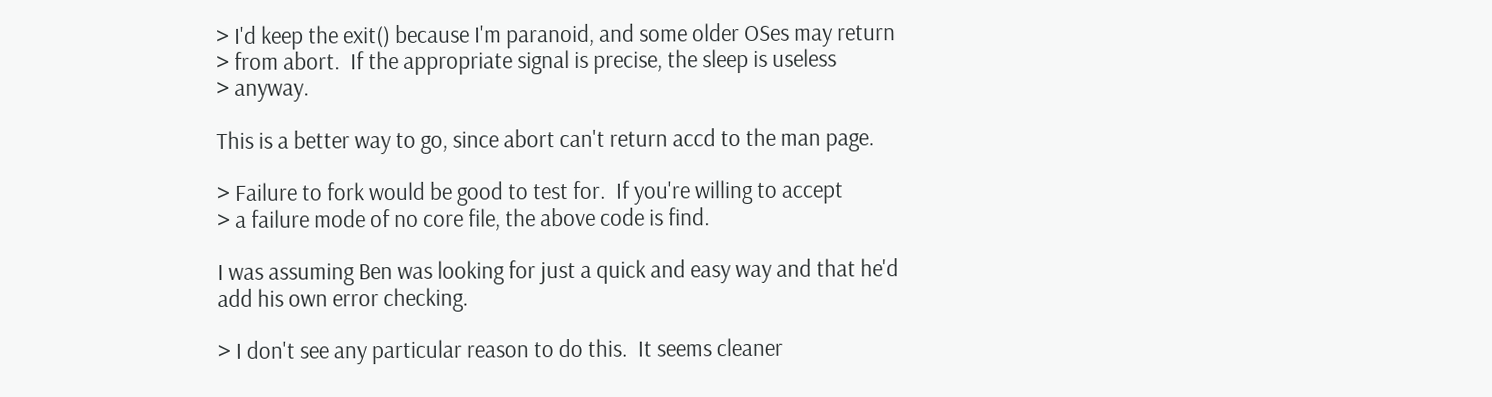> I'd keep the exit() because I'm paranoid, and some older OSes may return
> from abort.  If the appropriate signal is precise, the sleep is useless
> anyway.

This is a better way to go, since abort can't return accd to the man page.

> Failure to fork would be good to test for.  If you're willing to accept
> a failure mode of no core file, the above code is find.

I was assuming Ben was looking for just a quick and easy way and that he'd
add his own error checking.

> I don't see any particular reason to do this.  It seems cleaner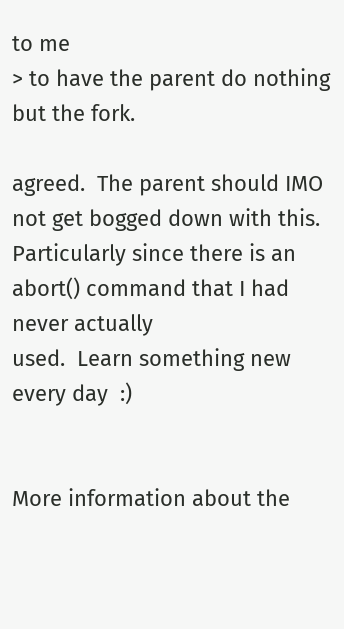to me
> to have the parent do nothing but the fork.

agreed.  The parent should IMO not get bogged down with this.
Particularly since there is an abort() command that I had never actually
used.  Learn something new every day  :)


More information about the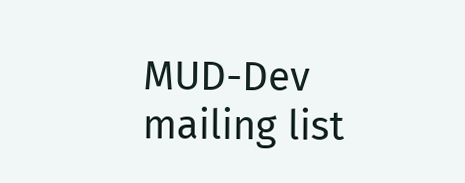MUD-Dev mailing list